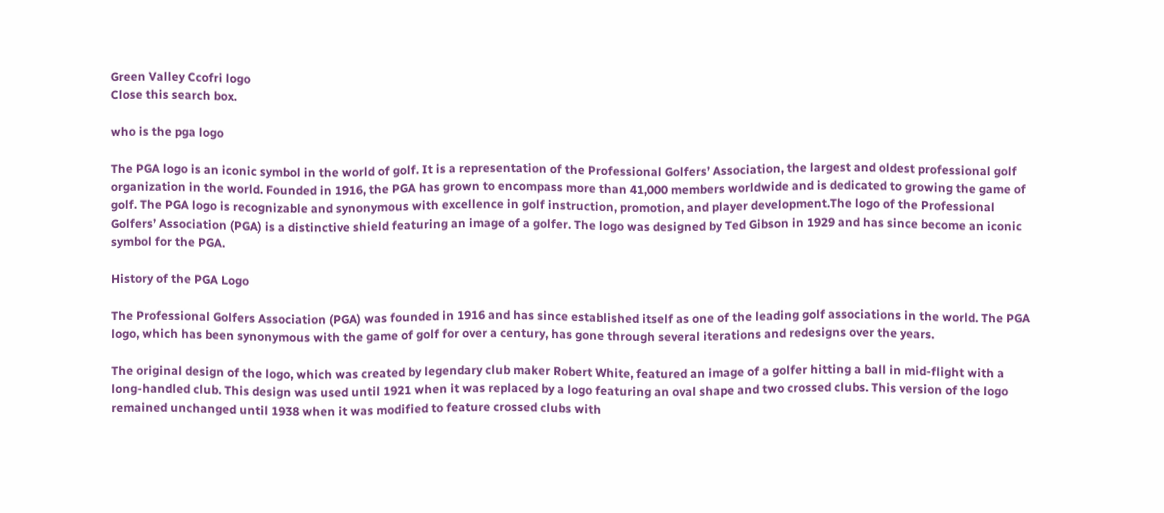Green Valley Ccofri logo
Close this search box.

who is the pga logo

The PGA logo is an iconic symbol in the world of golf. It is a representation of the Professional Golfers’ Association, the largest and oldest professional golf organization in the world. Founded in 1916, the PGA has grown to encompass more than 41,000 members worldwide and is dedicated to growing the game of golf. The PGA logo is recognizable and synonymous with excellence in golf instruction, promotion, and player development.The logo of the Professional Golfers’ Association (PGA) is a distinctive shield featuring an image of a golfer. The logo was designed by Ted Gibson in 1929 and has since become an iconic symbol for the PGA.

History of the PGA Logo

The Professional Golfers Association (PGA) was founded in 1916 and has since established itself as one of the leading golf associations in the world. The PGA logo, which has been synonymous with the game of golf for over a century, has gone through several iterations and redesigns over the years.

The original design of the logo, which was created by legendary club maker Robert White, featured an image of a golfer hitting a ball in mid-flight with a long-handled club. This design was used until 1921 when it was replaced by a logo featuring an oval shape and two crossed clubs. This version of the logo remained unchanged until 1938 when it was modified to feature crossed clubs with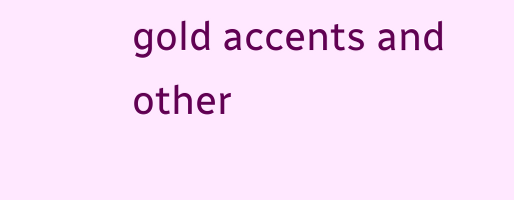gold accents and other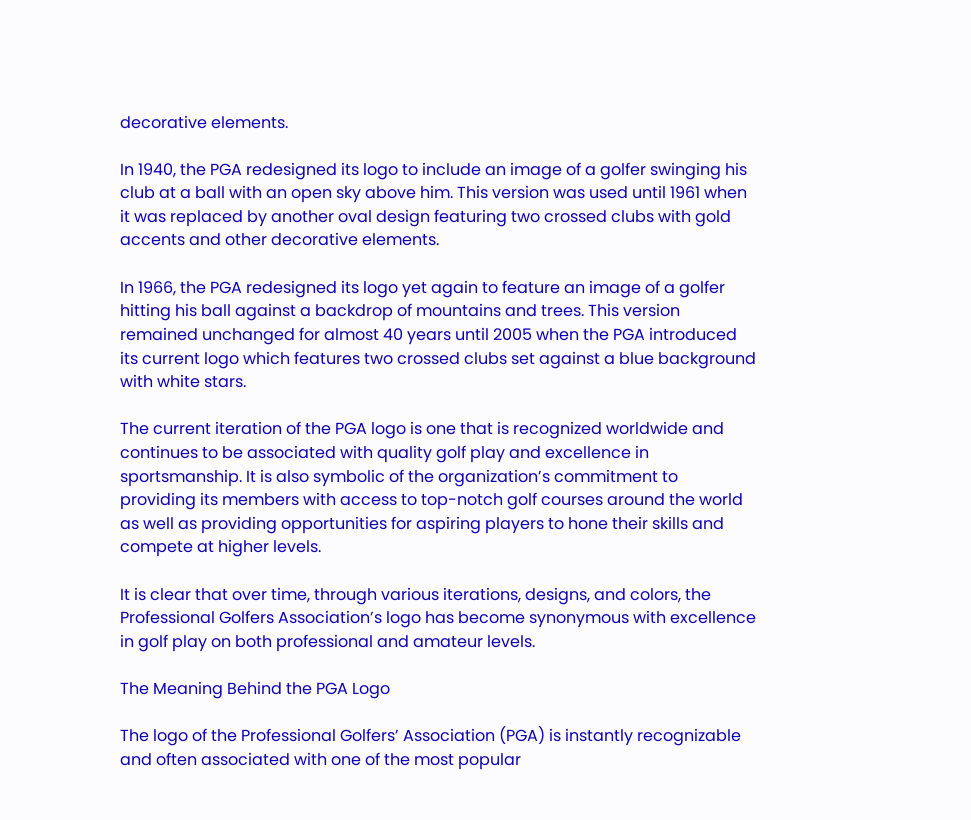decorative elements.

In 1940, the PGA redesigned its logo to include an image of a golfer swinging his club at a ball with an open sky above him. This version was used until 1961 when it was replaced by another oval design featuring two crossed clubs with gold accents and other decorative elements.

In 1966, the PGA redesigned its logo yet again to feature an image of a golfer hitting his ball against a backdrop of mountains and trees. This version remained unchanged for almost 40 years until 2005 when the PGA introduced its current logo which features two crossed clubs set against a blue background with white stars.

The current iteration of the PGA logo is one that is recognized worldwide and continues to be associated with quality golf play and excellence in sportsmanship. It is also symbolic of the organization’s commitment to providing its members with access to top-notch golf courses around the world as well as providing opportunities for aspiring players to hone their skills and compete at higher levels.

It is clear that over time, through various iterations, designs, and colors, the Professional Golfers Association’s logo has become synonymous with excellence in golf play on both professional and amateur levels.

The Meaning Behind the PGA Logo

The logo of the Professional Golfers’ Association (PGA) is instantly recognizable and often associated with one of the most popular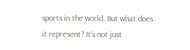sports in the world. But what does it represent? It’s not just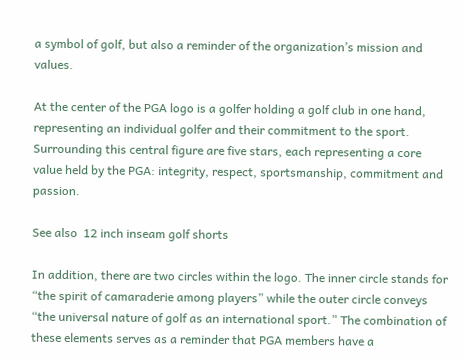a symbol of golf, but also a reminder of the organization’s mission and values.

At the center of the PGA logo is a golfer holding a golf club in one hand, representing an individual golfer and their commitment to the sport. Surrounding this central figure are five stars, each representing a core value held by the PGA: integrity, respect, sportsmanship, commitment and passion.

See also  12 inch inseam golf shorts

In addition, there are two circles within the logo. The inner circle stands for “the spirit of camaraderie among players” while the outer circle conveys “the universal nature of golf as an international sport.” The combination of these elements serves as a reminder that PGA members have a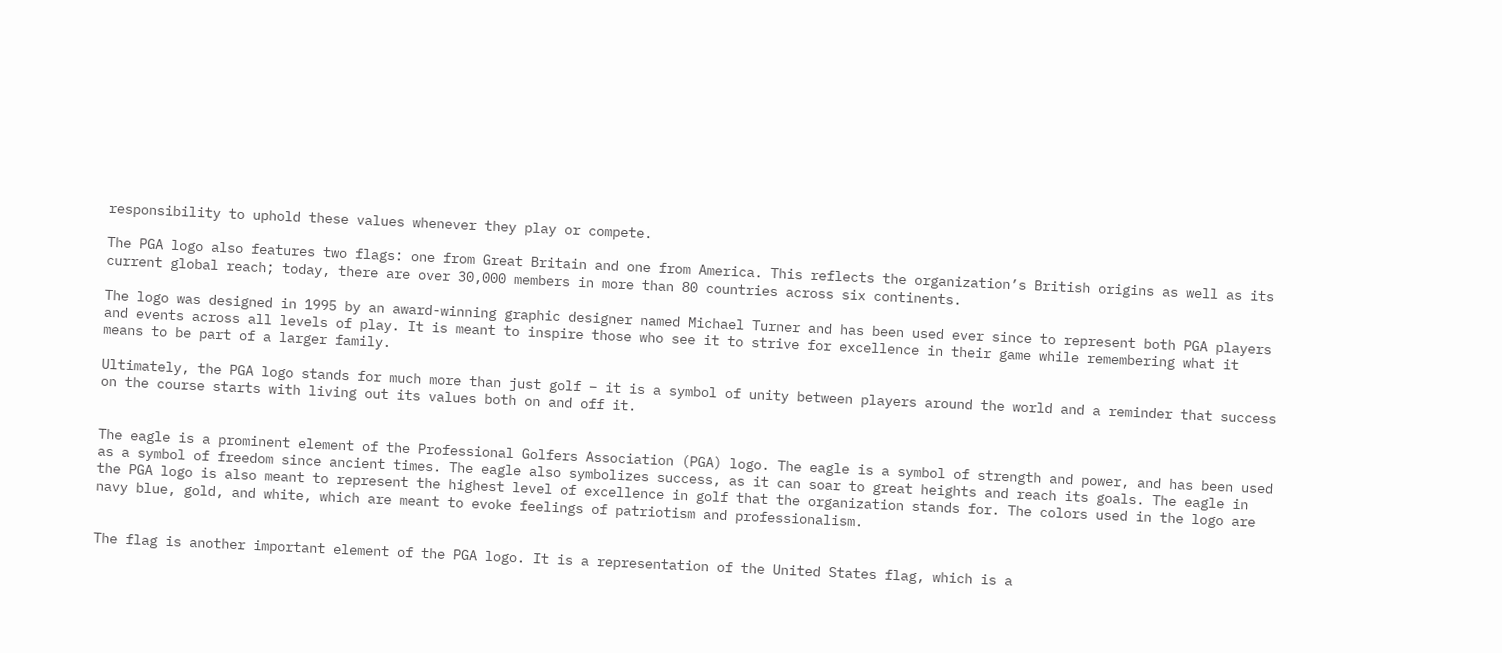responsibility to uphold these values whenever they play or compete.

The PGA logo also features two flags: one from Great Britain and one from America. This reflects the organization’s British origins as well as its current global reach; today, there are over 30,000 members in more than 80 countries across six continents.

The logo was designed in 1995 by an award-winning graphic designer named Michael Turner and has been used ever since to represent both PGA players and events across all levels of play. It is meant to inspire those who see it to strive for excellence in their game while remembering what it means to be part of a larger family.

Ultimately, the PGA logo stands for much more than just golf – it is a symbol of unity between players around the world and a reminder that success on the course starts with living out its values both on and off it.


The eagle is a prominent element of the Professional Golfers Association (PGA) logo. The eagle is a symbol of strength and power, and has been used as a symbol of freedom since ancient times. The eagle also symbolizes success, as it can soar to great heights and reach its goals. The eagle in the PGA logo is also meant to represent the highest level of excellence in golf that the organization stands for. The colors used in the logo are navy blue, gold, and white, which are meant to evoke feelings of patriotism and professionalism.


The flag is another important element of the PGA logo. It is a representation of the United States flag, which is a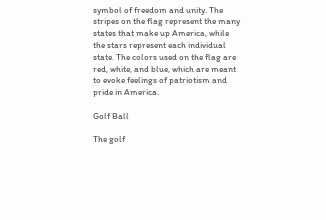symbol of freedom and unity. The stripes on the flag represent the many states that make up America, while the stars represent each individual state. The colors used on the flag are red, white, and blue, which are meant to evoke feelings of patriotism and pride in America.

Golf Ball

The golf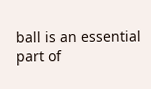ball is an essential part of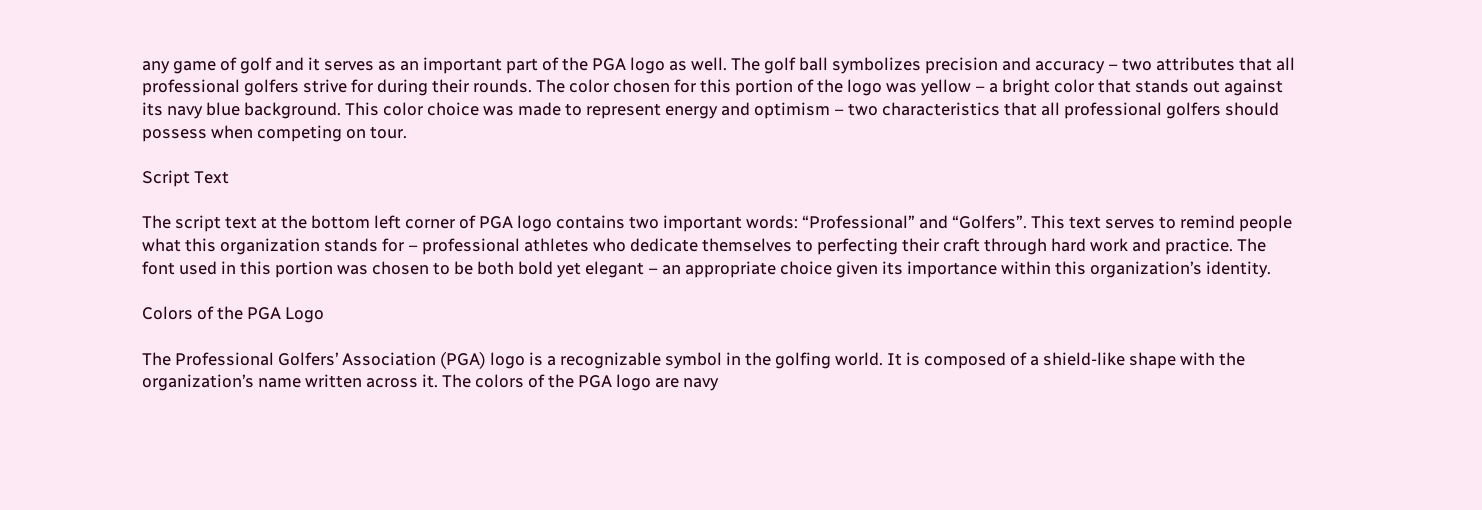any game of golf and it serves as an important part of the PGA logo as well. The golf ball symbolizes precision and accuracy – two attributes that all professional golfers strive for during their rounds. The color chosen for this portion of the logo was yellow – a bright color that stands out against its navy blue background. This color choice was made to represent energy and optimism – two characteristics that all professional golfers should possess when competing on tour.

Script Text

The script text at the bottom left corner of PGA logo contains two important words: “Professional” and “Golfers”. This text serves to remind people what this organization stands for – professional athletes who dedicate themselves to perfecting their craft through hard work and practice. The font used in this portion was chosen to be both bold yet elegant – an appropriate choice given its importance within this organization’s identity.

Colors of the PGA Logo

The Professional Golfers’ Association (PGA) logo is a recognizable symbol in the golfing world. It is composed of a shield-like shape with the organization’s name written across it. The colors of the PGA logo are navy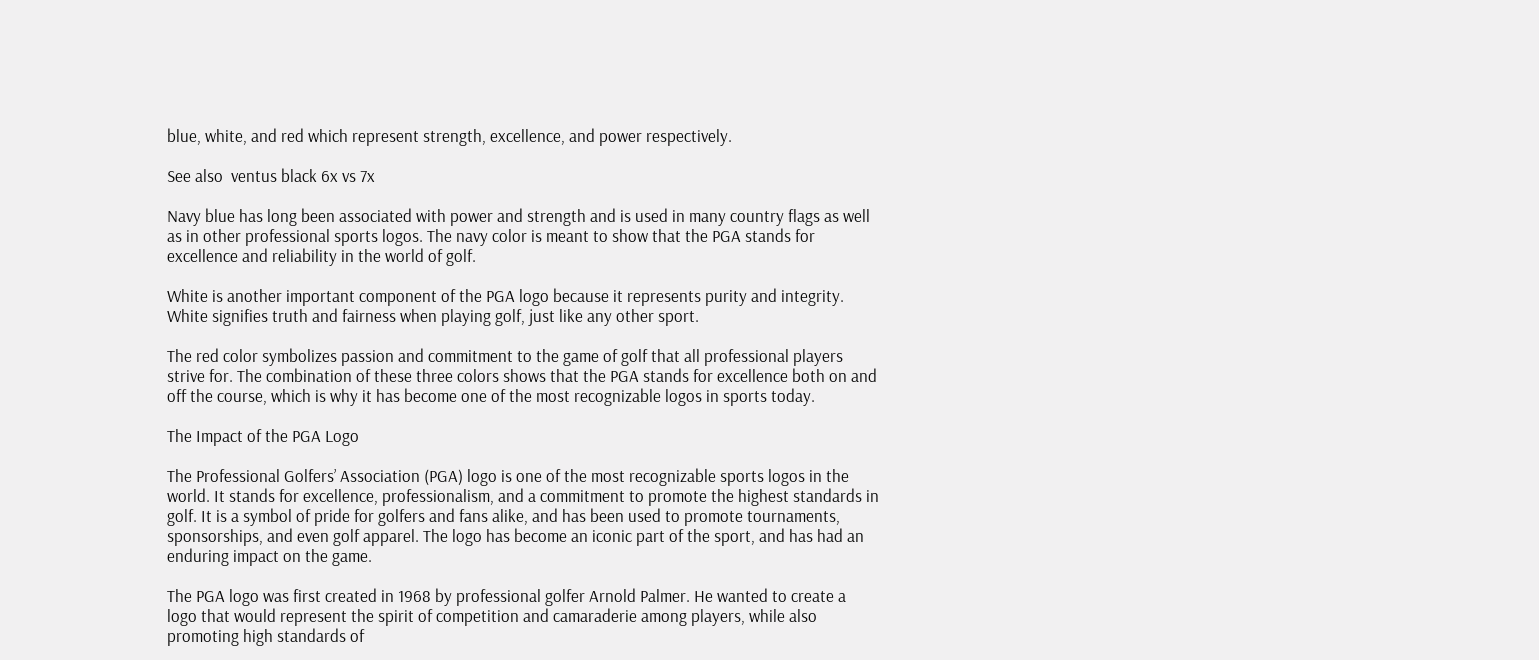blue, white, and red which represent strength, excellence, and power respectively.

See also  ventus black 6x vs 7x

Navy blue has long been associated with power and strength and is used in many country flags as well as in other professional sports logos. The navy color is meant to show that the PGA stands for excellence and reliability in the world of golf.

White is another important component of the PGA logo because it represents purity and integrity. White signifies truth and fairness when playing golf, just like any other sport.

The red color symbolizes passion and commitment to the game of golf that all professional players strive for. The combination of these three colors shows that the PGA stands for excellence both on and off the course, which is why it has become one of the most recognizable logos in sports today.

The Impact of the PGA Logo

The Professional Golfers’ Association (PGA) logo is one of the most recognizable sports logos in the world. It stands for excellence, professionalism, and a commitment to promote the highest standards in golf. It is a symbol of pride for golfers and fans alike, and has been used to promote tournaments, sponsorships, and even golf apparel. The logo has become an iconic part of the sport, and has had an enduring impact on the game.

The PGA logo was first created in 1968 by professional golfer Arnold Palmer. He wanted to create a logo that would represent the spirit of competition and camaraderie among players, while also promoting high standards of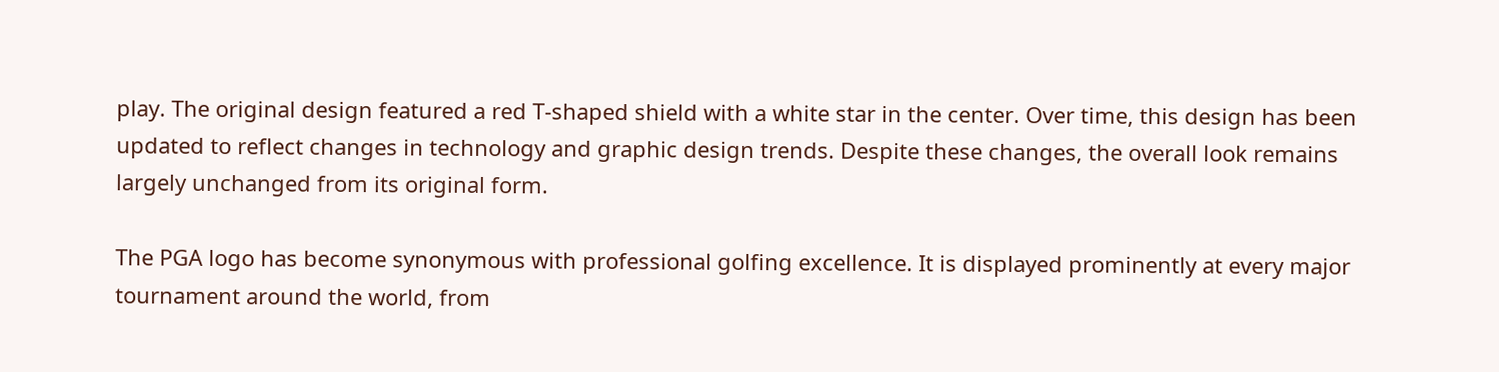play. The original design featured a red T-shaped shield with a white star in the center. Over time, this design has been updated to reflect changes in technology and graphic design trends. Despite these changes, the overall look remains largely unchanged from its original form.

The PGA logo has become synonymous with professional golfing excellence. It is displayed prominently at every major tournament around the world, from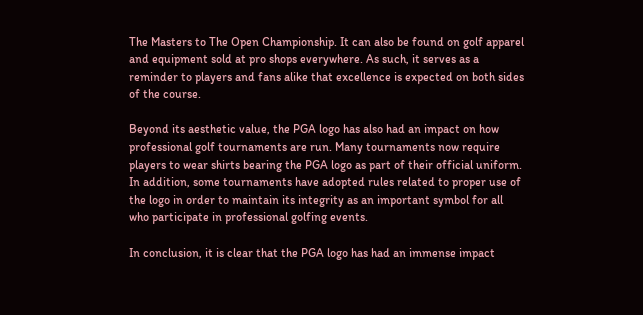The Masters to The Open Championship. It can also be found on golf apparel and equipment sold at pro shops everywhere. As such, it serves as a reminder to players and fans alike that excellence is expected on both sides of the course.

Beyond its aesthetic value, the PGA logo has also had an impact on how professional golf tournaments are run. Many tournaments now require players to wear shirts bearing the PGA logo as part of their official uniform. In addition, some tournaments have adopted rules related to proper use of the logo in order to maintain its integrity as an important symbol for all who participate in professional golfing events.

In conclusion, it is clear that the PGA logo has had an immense impact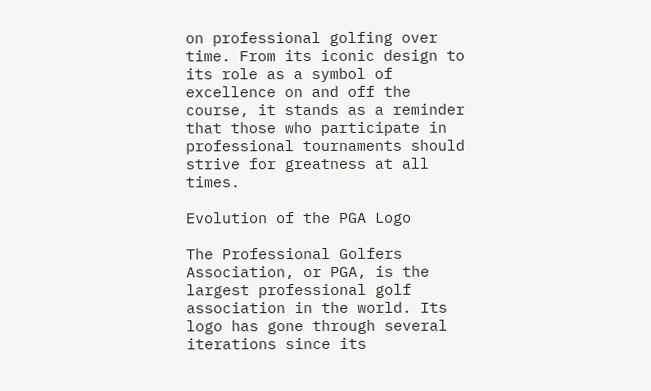on professional golfing over time. From its iconic design to its role as a symbol of excellence on and off the course, it stands as a reminder that those who participate in professional tournaments should strive for greatness at all times.

Evolution of the PGA Logo

The Professional Golfers Association, or PGA, is the largest professional golf association in the world. Its logo has gone through several iterations since its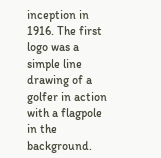inception in 1916. The first logo was a simple line drawing of a golfer in action with a flagpole in the background.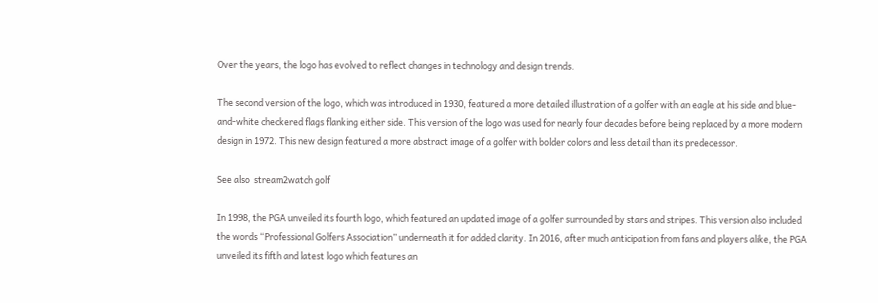Over the years, the logo has evolved to reflect changes in technology and design trends.

The second version of the logo, which was introduced in 1930, featured a more detailed illustration of a golfer with an eagle at his side and blue-and-white checkered flags flanking either side. This version of the logo was used for nearly four decades before being replaced by a more modern design in 1972. This new design featured a more abstract image of a golfer with bolder colors and less detail than its predecessor.

See also  stream2watch golf

In 1998, the PGA unveiled its fourth logo, which featured an updated image of a golfer surrounded by stars and stripes. This version also included the words “Professional Golfers Association” underneath it for added clarity. In 2016, after much anticipation from fans and players alike, the PGA unveiled its fifth and latest logo which features an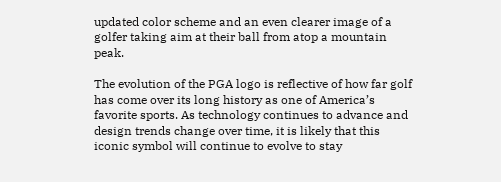updated color scheme and an even clearer image of a golfer taking aim at their ball from atop a mountain peak.

The evolution of the PGA logo is reflective of how far golf has come over its long history as one of America’s favorite sports. As technology continues to advance and design trends change over time, it is likely that this iconic symbol will continue to evolve to stay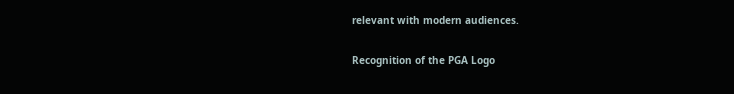relevant with modern audiences.

Recognition of the PGA Logo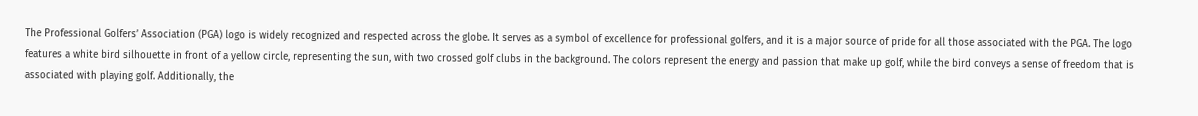The Professional Golfers’ Association (PGA) logo is widely recognized and respected across the globe. It serves as a symbol of excellence for professional golfers, and it is a major source of pride for all those associated with the PGA. The logo features a white bird silhouette in front of a yellow circle, representing the sun, with two crossed golf clubs in the background. The colors represent the energy and passion that make up golf, while the bird conveys a sense of freedom that is associated with playing golf. Additionally, the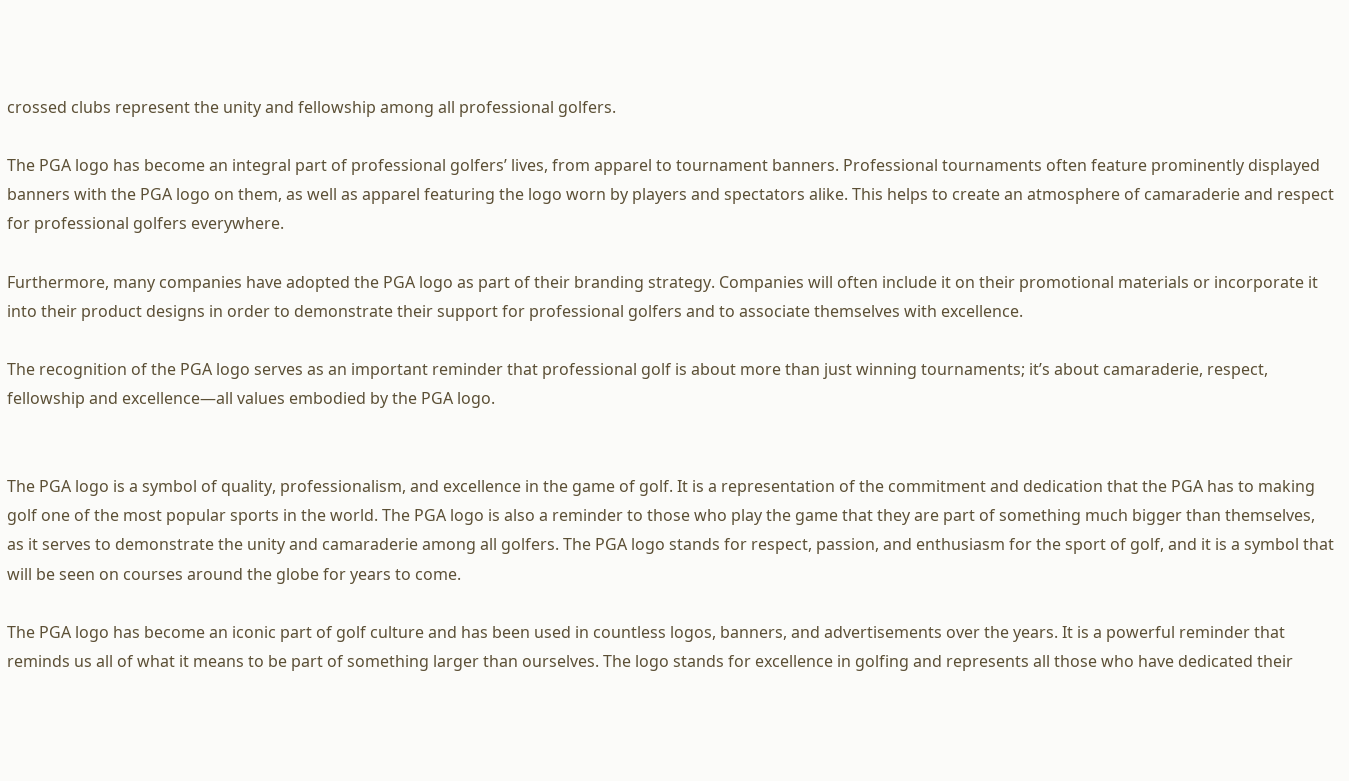crossed clubs represent the unity and fellowship among all professional golfers.

The PGA logo has become an integral part of professional golfers’ lives, from apparel to tournament banners. Professional tournaments often feature prominently displayed banners with the PGA logo on them, as well as apparel featuring the logo worn by players and spectators alike. This helps to create an atmosphere of camaraderie and respect for professional golfers everywhere.

Furthermore, many companies have adopted the PGA logo as part of their branding strategy. Companies will often include it on their promotional materials or incorporate it into their product designs in order to demonstrate their support for professional golfers and to associate themselves with excellence.

The recognition of the PGA logo serves as an important reminder that professional golf is about more than just winning tournaments; it’s about camaraderie, respect, fellowship and excellence—all values embodied by the PGA logo.


The PGA logo is a symbol of quality, professionalism, and excellence in the game of golf. It is a representation of the commitment and dedication that the PGA has to making golf one of the most popular sports in the world. The PGA logo is also a reminder to those who play the game that they are part of something much bigger than themselves, as it serves to demonstrate the unity and camaraderie among all golfers. The PGA logo stands for respect, passion, and enthusiasm for the sport of golf, and it is a symbol that will be seen on courses around the globe for years to come.

The PGA logo has become an iconic part of golf culture and has been used in countless logos, banners, and advertisements over the years. It is a powerful reminder that reminds us all of what it means to be part of something larger than ourselves. The logo stands for excellence in golfing and represents all those who have dedicated their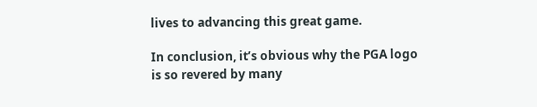lives to advancing this great game.

In conclusion, it’s obvious why the PGA logo is so revered by many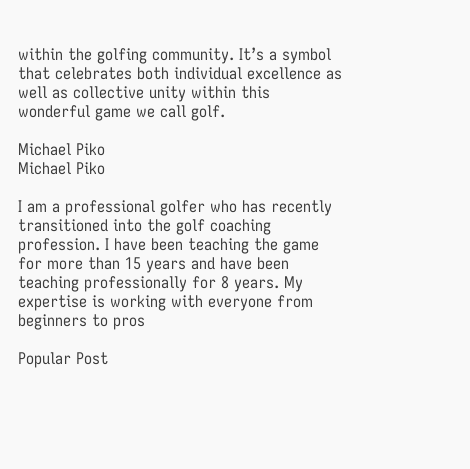within the golfing community. It’s a symbol that celebrates both individual excellence as well as collective unity within this wonderful game we call golf.

Michael Piko
Michael Piko

I am a professional golfer who has recently transitioned into the golf coaching profession. I have been teaching the game for more than 15 years and have been teaching professionally for 8 years. My expertise is working with everyone from beginners to pros

Popular Post